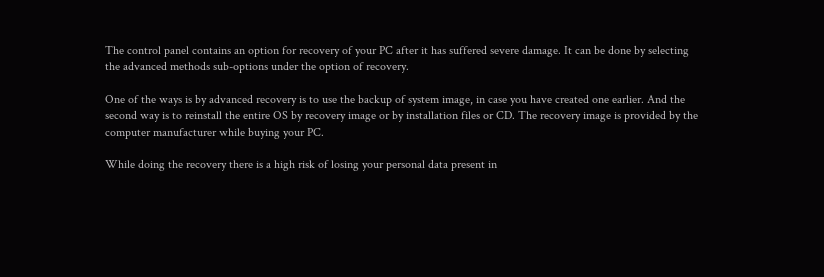The control panel contains an option for recovery of your PC after it has suffered severe damage. It can be done by selecting the advanced methods sub-options under the option of recovery.

One of the ways is by advanced recovery is to use the backup of system image, in case you have created one earlier. And the second way is to reinstall the entire OS by recovery image or by installation files or CD. The recovery image is provided by the computer manufacturer while buying your PC.

While doing the recovery there is a high risk of losing your personal data present in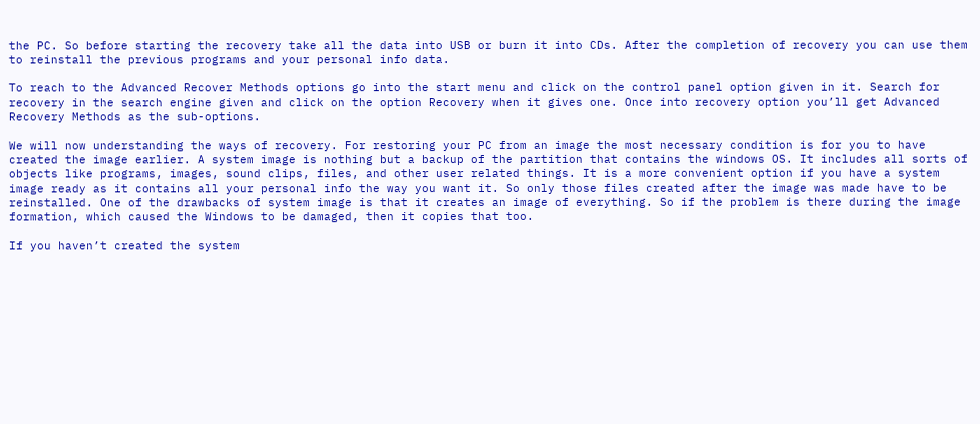the PC. So before starting the recovery take all the data into USB or burn it into CDs. After the completion of recovery you can use them to reinstall the previous programs and your personal info data.

To reach to the Advanced Recover Methods options go into the start menu and click on the control panel option given in it. Search for recovery in the search engine given and click on the option Recovery when it gives one. Once into recovery option you’ll get Advanced Recovery Methods as the sub-options.

We will now understanding the ways of recovery. For restoring your PC from an image the most necessary condition is for you to have created the image earlier. A system image is nothing but a backup of the partition that contains the windows OS. It includes all sorts of objects like programs, images, sound clips, files, and other user related things. It is a more convenient option if you have a system image ready as it contains all your personal info the way you want it. So only those files created after the image was made have to be reinstalled. One of the drawbacks of system image is that it creates an image of everything. So if the problem is there during the image formation, which caused the Windows to be damaged, then it copies that too.

If you haven’t created the system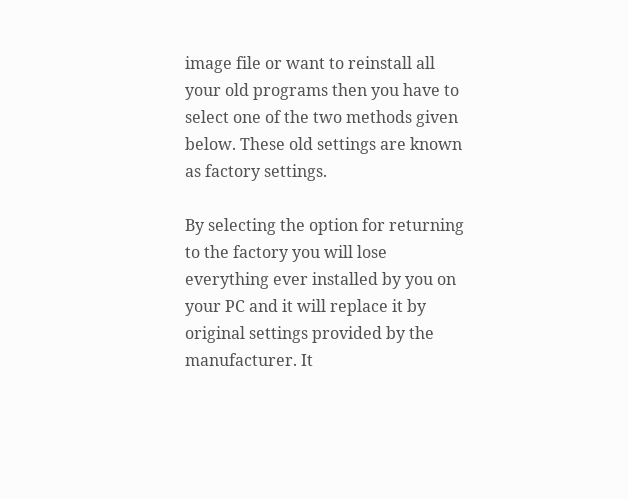image file or want to reinstall all your old programs then you have to select one of the two methods given below. These old settings are known as factory settings.

By selecting the option for returning to the factory you will lose everything ever installed by you on your PC and it will replace it by original settings provided by the manufacturer. It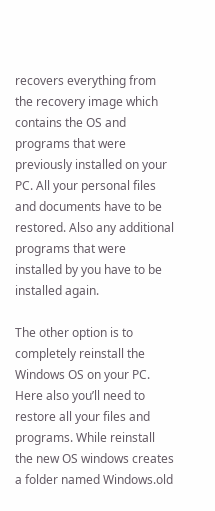recovers everything from the recovery image which contains the OS and programs that were previously installed on your PC. All your personal files and documents have to be restored. Also any additional programs that were installed by you have to be installed again.

The other option is to completely reinstall the Windows OS on your PC. Here also you’ll need to restore all your files and programs. While reinstall the new OS windows creates a folder named Windows.old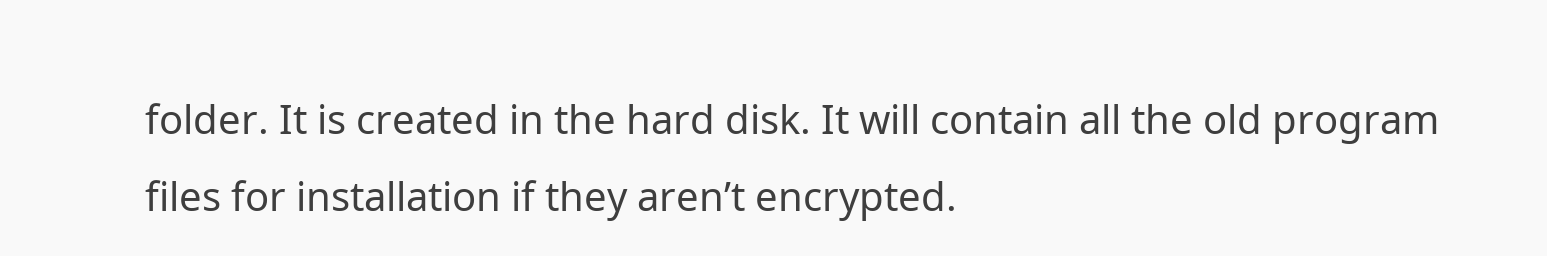folder. It is created in the hard disk. It will contain all the old program files for installation if they aren’t encrypted.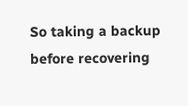So taking a backup before recovering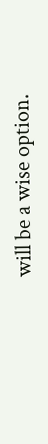will be a wise option.